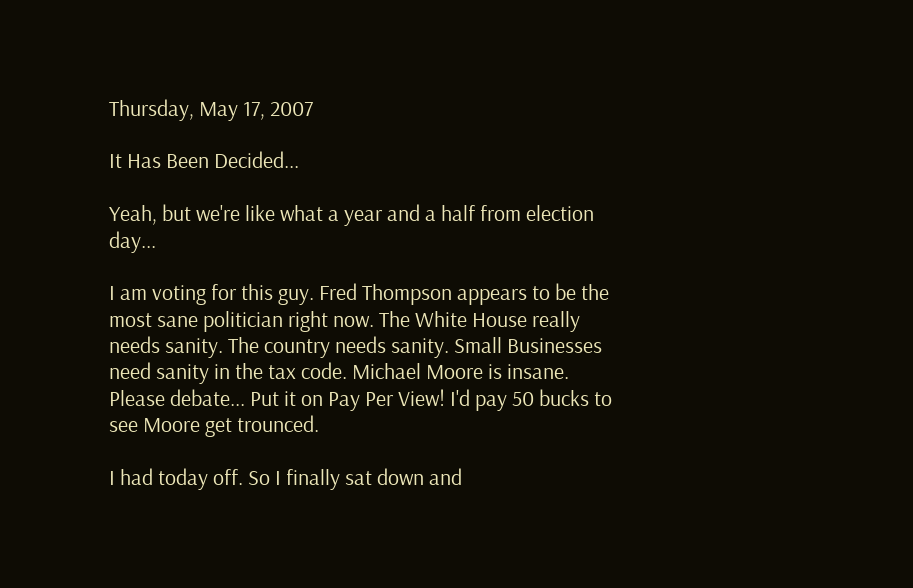Thursday, May 17, 2007

It Has Been Decided...

Yeah, but we're like what a year and a half from election day...

I am voting for this guy. Fred Thompson appears to be the most sane politician right now. The White House really needs sanity. The country needs sanity. Small Businesses need sanity in the tax code. Michael Moore is insane. Please debate... Put it on Pay Per View! I'd pay 50 bucks to see Moore get trounced.

I had today off. So I finally sat down and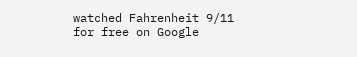watched Fahrenheit 9/11 for free on Google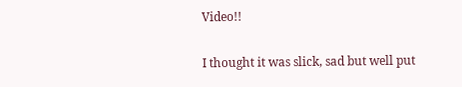Video!!

I thought it was slick, sad but well put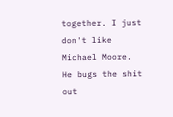together. I just don't like Michael Moore. He bugs the shit out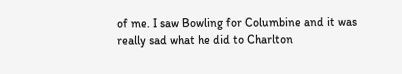of me. I saw Bowling for Columbine and it was really sad what he did to Charlton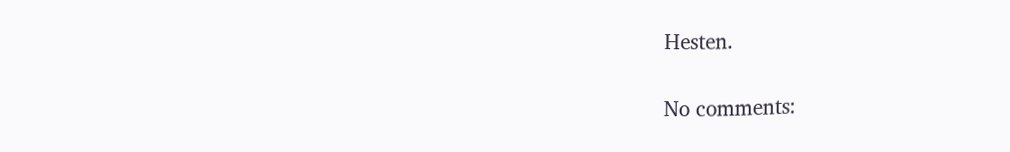Hesten.

No comments: